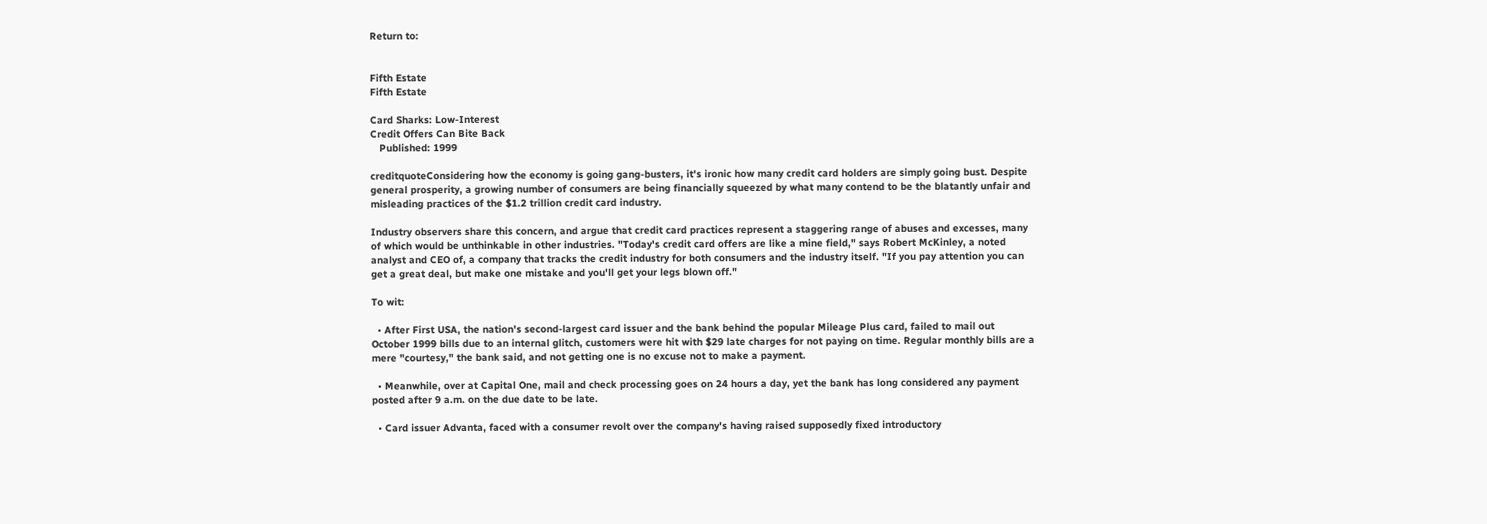Return to:


Fifth Estate
Fifth Estate

Card Sharks: Low-Interest
Credit Offers Can Bite Back
   Published: 1999

creditquoteConsidering how the economy is going gang-busters, it's ironic how many credit card holders are simply going bust. Despite general prosperity, a growing number of consumers are being financially squeezed by what many contend to be the blatantly unfair and misleading practices of the $1.2 trillion credit card industry.

Industry observers share this concern, and argue that credit card practices represent a staggering range of abuses and excesses, many of which would be unthinkable in other industries. "Today's credit card offers are like a mine field," says Robert McKinley, a noted analyst and CEO of, a company that tracks the credit industry for both consumers and the industry itself. "If you pay attention you can get a great deal, but make one mistake and you'll get your legs blown off."

To wit:

  • After First USA, the nation's second-largest card issuer and the bank behind the popular Mileage Plus card, failed to mail out October 1999 bills due to an internal glitch, customers were hit with $29 late charges for not paying on time. Regular monthly bills are a mere "courtesy," the bank said, and not getting one is no excuse not to make a payment.

  • Meanwhile, over at Capital One, mail and check processing goes on 24 hours a day, yet the bank has long considered any payment posted after 9 a.m. on the due date to be late.

  • Card issuer Advanta, faced with a consumer revolt over the company's having raised supposedly fixed introductory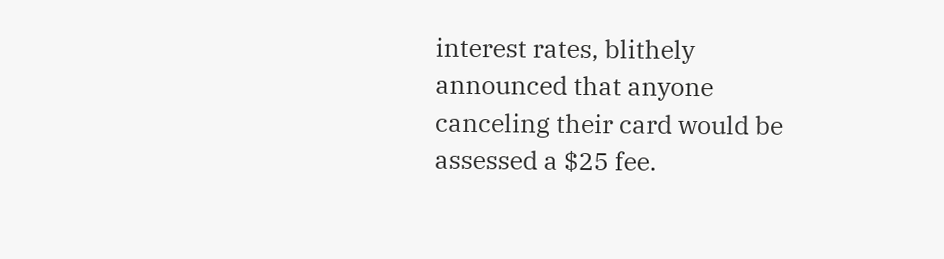interest rates, blithely announced that anyone canceling their card would be assessed a $25 fee.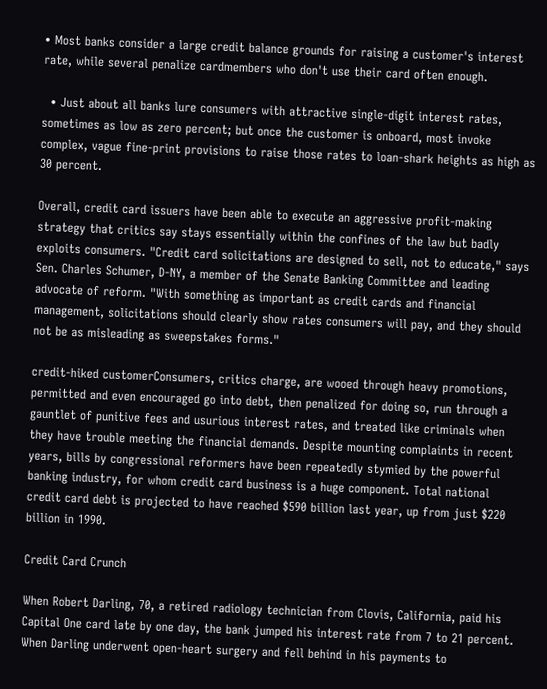• Most banks consider a large credit balance grounds for raising a customer's interest rate, while several penalize cardmembers who don't use their card often enough.

  • Just about all banks lure consumers with attractive single-digit interest rates, sometimes as low as zero percent; but once the customer is onboard, most invoke complex, vague fine-print provisions to raise those rates to loan-shark heights as high as 30 percent.

Overall, credit card issuers have been able to execute an aggressive profit-making strategy that critics say stays essentially within the confines of the law but badly exploits consumers. "Credit card solicitations are designed to sell, not to educate," says Sen. Charles Schumer, D-NY, a member of the Senate Banking Committee and leading advocate of reform. "With something as important as credit cards and financial management, solicitations should clearly show rates consumers will pay, and they should not be as misleading as sweepstakes forms."

credit-hiked customerConsumers, critics charge, are wooed through heavy promotions, permitted and even encouraged go into debt, then penalized for doing so, run through a gauntlet of punitive fees and usurious interest rates, and treated like criminals when they have trouble meeting the financial demands. Despite mounting complaints in recent years, bills by congressional reformers have been repeatedly stymied by the powerful banking industry, for whom credit card business is a huge component. Total national credit card debt is projected to have reached $590 billion last year, up from just $220 billion in 1990.

Credit Card Crunch

When Robert Darling, 70, a retired radiology technician from Clovis, California, paid his Capital One card late by one day, the bank jumped his interest rate from 7 to 21 percent. When Darling underwent open-heart surgery and fell behind in his payments to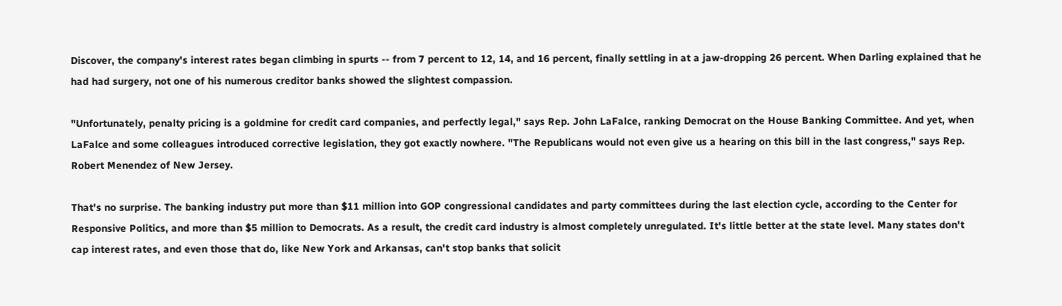Discover, the company's interest rates began climbing in spurts -- from 7 percent to 12, 14, and 16 percent, finally settling in at a jaw-dropping 26 percent. When Darling explained that he had had surgery, not one of his numerous creditor banks showed the slightest compassion.

"Unfortunately, penalty pricing is a goldmine for credit card companies, and perfectly legal," says Rep. John LaFalce, ranking Democrat on the House Banking Committee. And yet, when LaFalce and some colleagues introduced corrective legislation, they got exactly nowhere. "The Republicans would not even give us a hearing on this bill in the last congress," says Rep. Robert Menendez of New Jersey.

That's no surprise. The banking industry put more than $11 million into GOP congressional candidates and party committees during the last election cycle, according to the Center for Responsive Politics, and more than $5 million to Democrats. As a result, the credit card industry is almost completely unregulated. It's little better at the state level. Many states don't cap interest rates, and even those that do, like New York and Arkansas, can't stop banks that solicit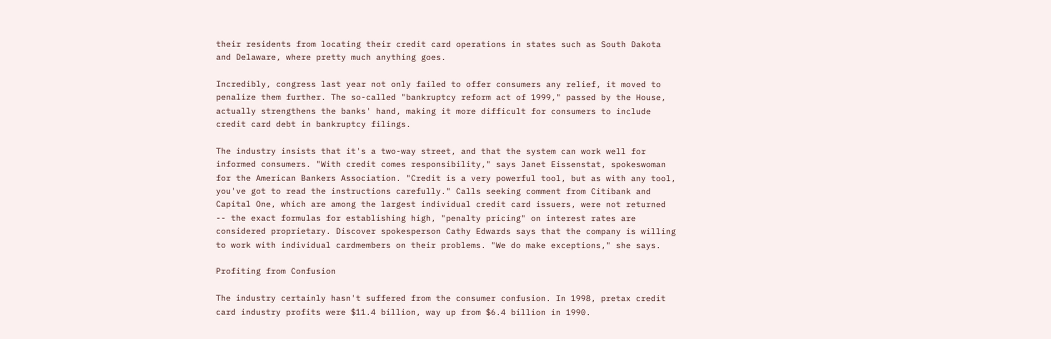their residents from locating their credit card operations in states such as South Dakota and Delaware, where pretty much anything goes.

Incredibly, congress last year not only failed to offer consumers any relief, it moved to penalize them further. The so-called "bankruptcy reform act of 1999," passed by the House, actually strengthens the banks' hand, making it more difficult for consumers to include credit card debt in bankruptcy filings.

The industry insists that it's a two-way street, and that the system can work well for informed consumers. "With credit comes responsibility," says Janet Eissenstat, spokeswoman for the American Bankers Association. "Credit is a very powerful tool, but as with any tool, you've got to read the instructions carefully." Calls seeking comment from Citibank and Capital One, which are among the largest individual credit card issuers, were not returned -- the exact formulas for establishing high, "penalty pricing" on interest rates are considered proprietary. Discover spokesperson Cathy Edwards says that the company is willing to work with individual cardmembers on their problems. "We do make exceptions," she says.

Profiting from Confusion

The industry certainly hasn't suffered from the consumer confusion. In 1998, pretax credit card industry profits were $11.4 billion, way up from $6.4 billion in 1990.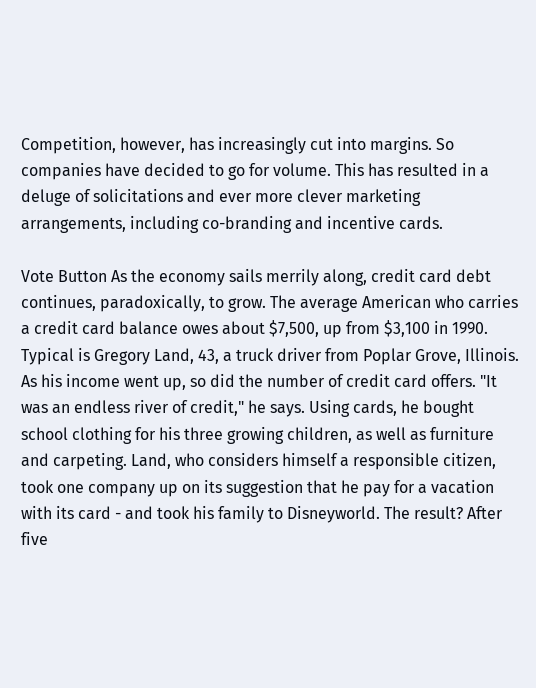Competition, however, has increasingly cut into margins. So companies have decided to go for volume. This has resulted in a deluge of solicitations and ever more clever marketing arrangements, including co-branding and incentive cards.

Vote Button As the economy sails merrily along, credit card debt continues, paradoxically, to grow. The average American who carries a credit card balance owes about $7,500, up from $3,100 in 1990. Typical is Gregory Land, 43, a truck driver from Poplar Grove, Illinois. As his income went up, so did the number of credit card offers. "It was an endless river of credit," he says. Using cards, he bought school clothing for his three growing children, as well as furniture and carpeting. Land, who considers himself a responsible citizen, took one company up on its suggestion that he pay for a vacation with its card - and took his family to Disneyworld. The result? After five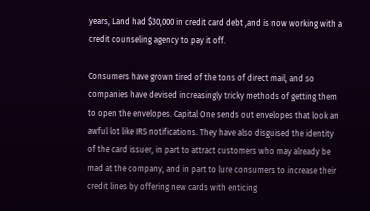years, Land had $30,000 in credit card debt ,and is now working with a credit counseling agency to pay it off.

Consumers have grown tired of the tons of direct mail, and so companies have devised increasingly tricky methods of getting them to open the envelopes. Capital One sends out envelopes that look an awful lot like IRS notifications. They have also disguised the identity of the card issuer, in part to attract customers who may already be mad at the company, and in part to lure consumers to increase their credit lines by offering new cards with enticing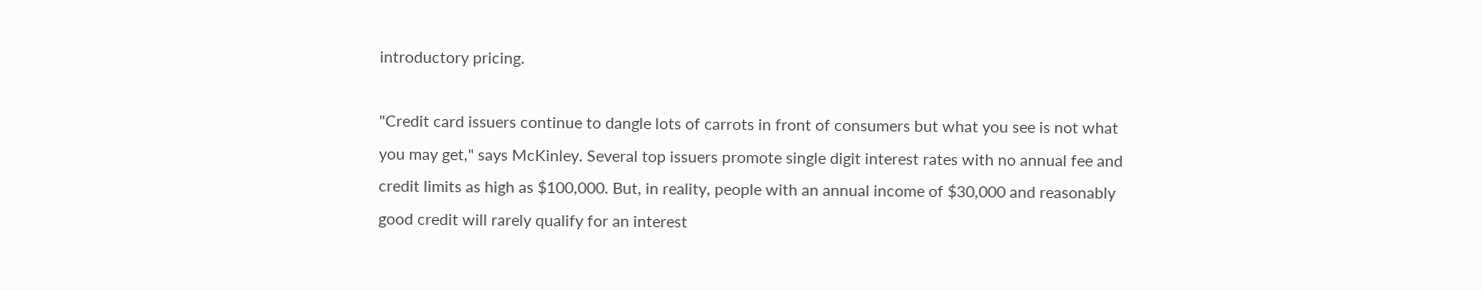introductory pricing.

"Credit card issuers continue to dangle lots of carrots in front of consumers but what you see is not what you may get," says McKinley. Several top issuers promote single digit interest rates with no annual fee and credit limits as high as $100,000. But, in reality, people with an annual income of $30,000 and reasonably good credit will rarely qualify for an interest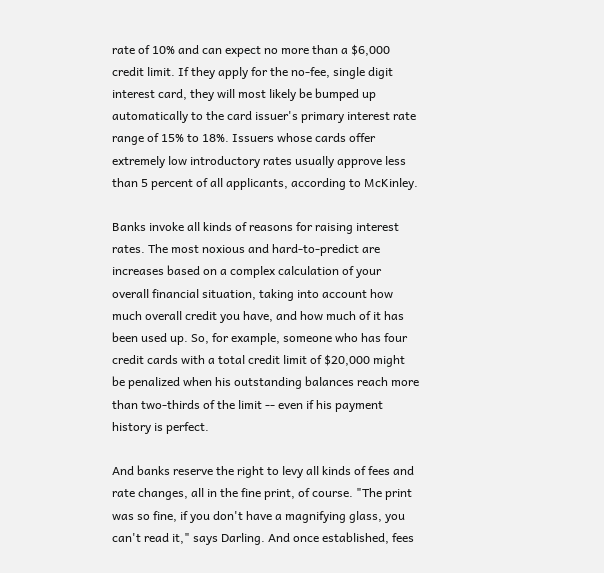rate of 10% and can expect no more than a $6,000 credit limit. If they apply for the no-fee, single digit interest card, they will most likely be bumped up automatically to the card issuer's primary interest rate range of 15% to 18%. Issuers whose cards offer extremely low introductory rates usually approve less than 5 percent of all applicants, according to McKinley.

Banks invoke all kinds of reasons for raising interest rates. The most noxious and hard-to-predict are increases based on a complex calculation of your overall financial situation, taking into account how much overall credit you have, and how much of it has been used up. So, for example, someone who has four credit cards with a total credit limit of $20,000 might be penalized when his outstanding balances reach more than two-thirds of the limit -- even if his payment history is perfect.

And banks reserve the right to levy all kinds of fees and rate changes, all in the fine print, of course. "The print was so fine, if you don't have a magnifying glass, you can't read it," says Darling. And once established, fees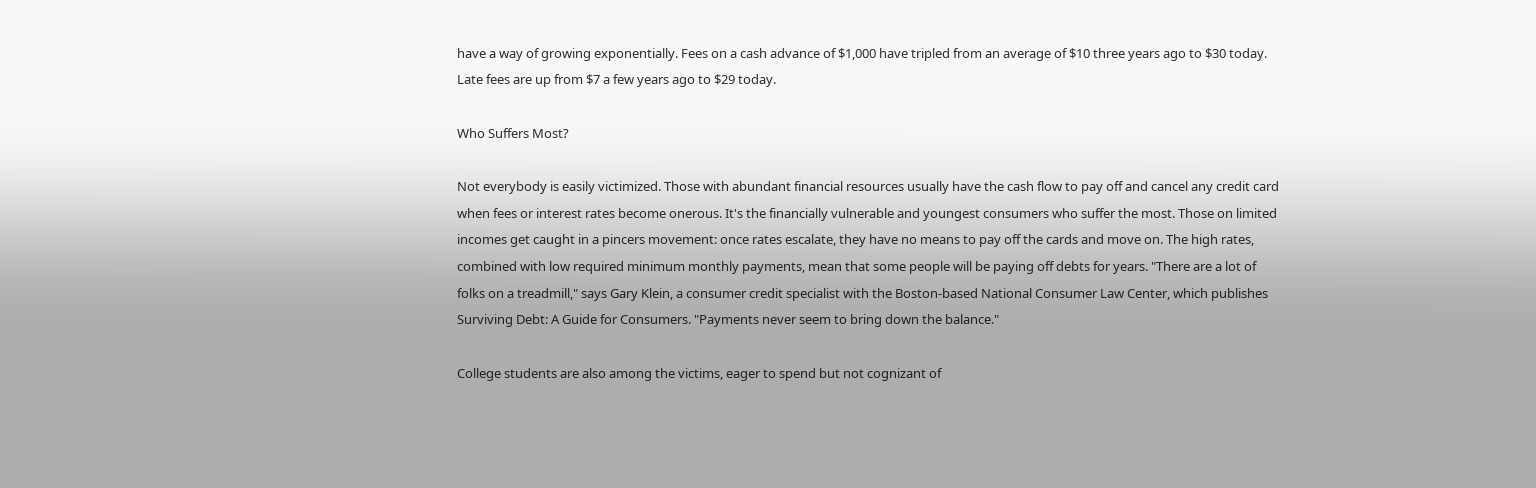have a way of growing exponentially. Fees on a cash advance of $1,000 have tripled from an average of $10 three years ago to $30 today. Late fees are up from $7 a few years ago to $29 today.

Who Suffers Most?

Not everybody is easily victimized. Those with abundant financial resources usually have the cash flow to pay off and cancel any credit card when fees or interest rates become onerous. It's the financially vulnerable and youngest consumers who suffer the most. Those on limited incomes get caught in a pincers movement: once rates escalate, they have no means to pay off the cards and move on. The high rates, combined with low required minimum monthly payments, mean that some people will be paying off debts for years. "There are a lot of folks on a treadmill," says Gary Klein, a consumer credit specialist with the Boston-based National Consumer Law Center, which publishes Surviving Debt: A Guide for Consumers. "Payments never seem to bring down the balance."

College students are also among the victims, eager to spend but not cognizant of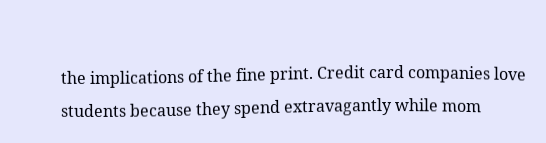the implications of the fine print. Credit card companies love students because they spend extravagantly while mom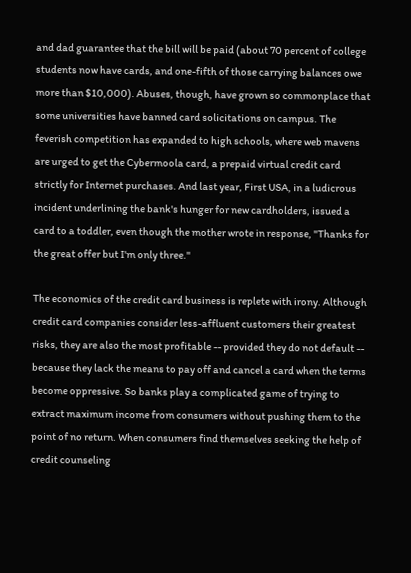and dad guarantee that the bill will be paid (about 70 percent of college students now have cards, and one-fifth of those carrying balances owe more than $10,000). Abuses, though, have grown so commonplace that some universities have banned card solicitations on campus. The feverish competition has expanded to high schools, where web mavens are urged to get the Cybermoola card, a prepaid virtual credit card strictly for Internet purchases. And last year, First USA, in a ludicrous incident underlining the bank's hunger for new cardholders, issued a card to a toddler, even though the mother wrote in response, "Thanks for the great offer but I'm only three."

The economics of the credit card business is replete with irony. Although credit card companies consider less-affluent customers their greatest risks, they are also the most profitable -- provided they do not default -- because they lack the means to pay off and cancel a card when the terms become oppressive. So banks play a complicated game of trying to extract maximum income from consumers without pushing them to the point of no return. When consumers find themselves seeking the help of credit counseling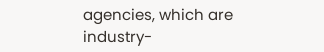agencies, which are industry-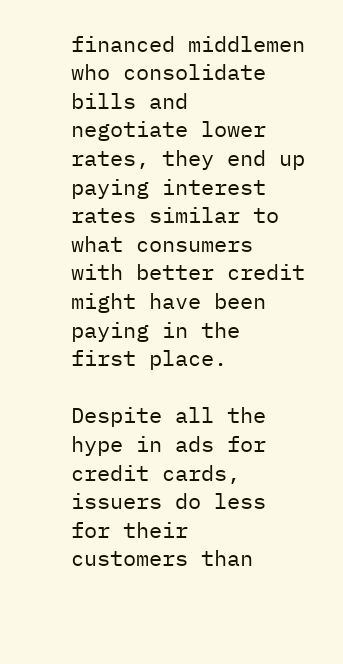financed middlemen who consolidate bills and negotiate lower rates, they end up paying interest rates similar to what consumers with better credit might have been paying in the first place.

Despite all the hype in ads for credit cards, issuers do less for their customers than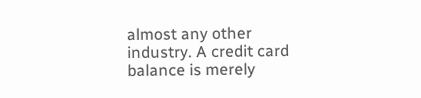almost any other industry. A credit card balance is merely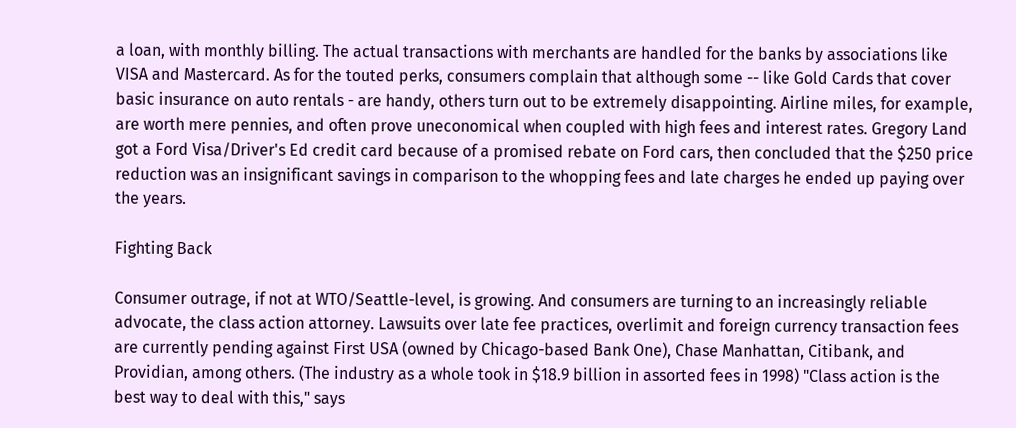a loan, with monthly billing. The actual transactions with merchants are handled for the banks by associations like VISA and Mastercard. As for the touted perks, consumers complain that although some -- like Gold Cards that cover basic insurance on auto rentals - are handy, others turn out to be extremely disappointing. Airline miles, for example, are worth mere pennies, and often prove uneconomical when coupled with high fees and interest rates. Gregory Land got a Ford Visa/Driver's Ed credit card because of a promised rebate on Ford cars, then concluded that the $250 price reduction was an insignificant savings in comparison to the whopping fees and late charges he ended up paying over the years.

Fighting Back

Consumer outrage, if not at WTO/Seattle-level, is growing. And consumers are turning to an increasingly reliable advocate, the class action attorney. Lawsuits over late fee practices, overlimit and foreign currency transaction fees are currently pending against First USA (owned by Chicago-based Bank One), Chase Manhattan, Citibank, and Providian, among others. (The industry as a whole took in $18.9 billion in assorted fees in 1998) "Class action is the best way to deal with this," says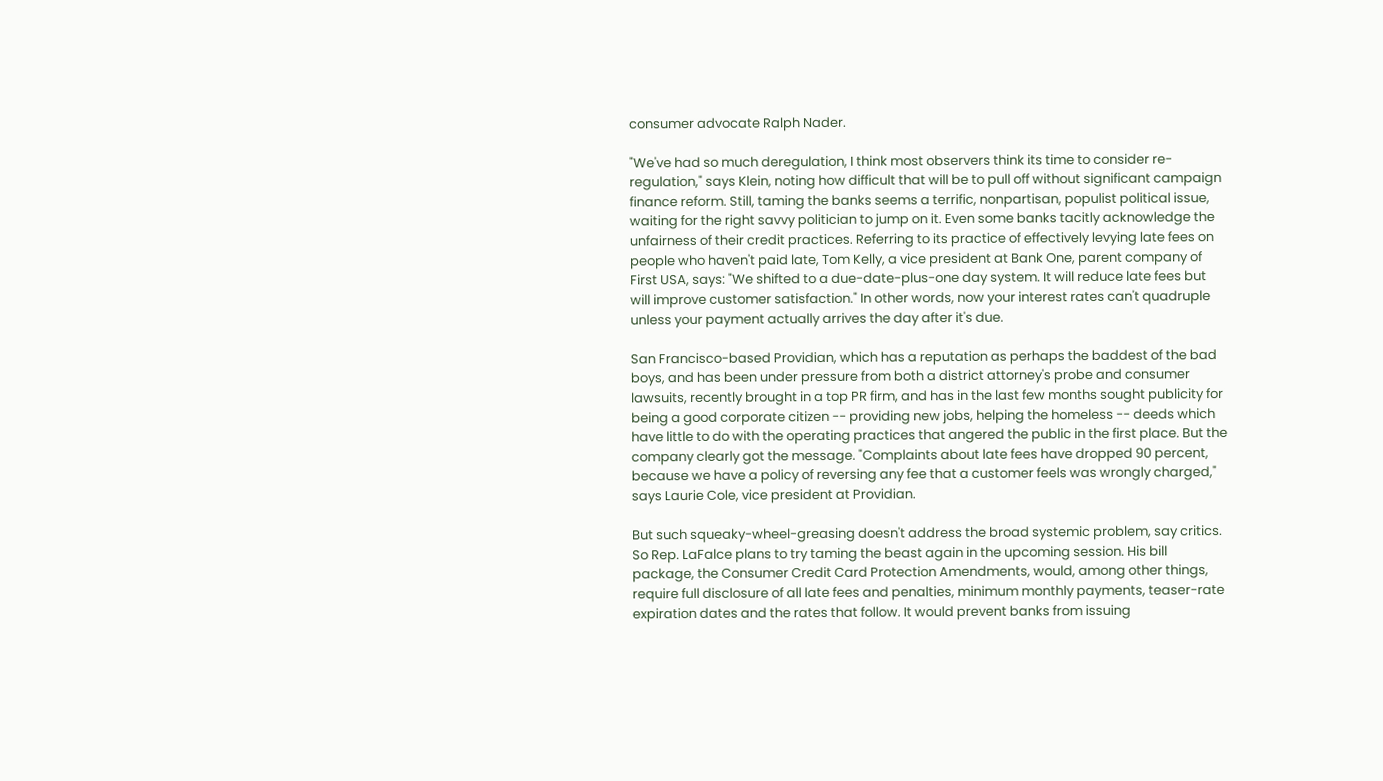consumer advocate Ralph Nader.

"We've had so much deregulation, I think most observers think its time to consider re-regulation," says Klein, noting how difficult that will be to pull off without significant campaign finance reform. Still, taming the banks seems a terrific, nonpartisan, populist political issue, waiting for the right savvy politician to jump on it. Even some banks tacitly acknowledge the unfairness of their credit practices. Referring to its practice of effectively levying late fees on people who haven't paid late, Tom Kelly, a vice president at Bank One, parent company of First USA, says: "We shifted to a due-date-plus-one day system. It will reduce late fees but will improve customer satisfaction." In other words, now your interest rates can't quadruple unless your payment actually arrives the day after it's due.

San Francisco-based Providian, which has a reputation as perhaps the baddest of the bad boys, and has been under pressure from both a district attorney's probe and consumer lawsuits, recently brought in a top PR firm, and has in the last few months sought publicity for being a good corporate citizen -- providing new jobs, helping the homeless -- deeds which have little to do with the operating practices that angered the public in the first place. But the company clearly got the message. "Complaints about late fees have dropped 90 percent, because we have a policy of reversing any fee that a customer feels was wrongly charged," says Laurie Cole, vice president at Providian.

But such squeaky-wheel-greasing doesn't address the broad systemic problem, say critics. So Rep. LaFalce plans to try taming the beast again in the upcoming session. His bill package, the Consumer Credit Card Protection Amendments, would, among other things, require full disclosure of all late fees and penalties, minimum monthly payments, teaser-rate expiration dates and the rates that follow. It would prevent banks from issuing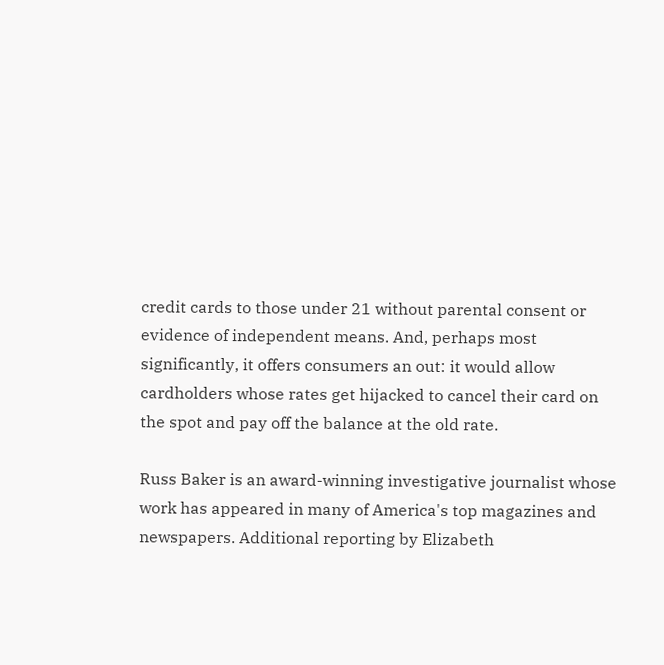credit cards to those under 21 without parental consent or evidence of independent means. And, perhaps most significantly, it offers consumers an out: it would allow cardholders whose rates get hijacked to cancel their card on the spot and pay off the balance at the old rate.

Russ Baker is an award-winning investigative journalist whose work has appeared in many of America's top magazines and newspapers. Additional reporting by Elizabeth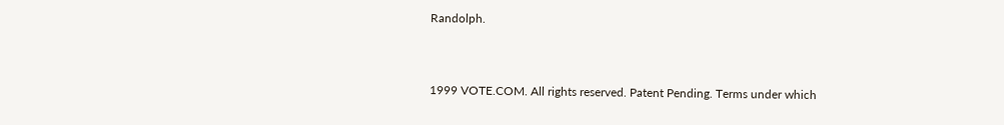Randolph.


1999 VOTE.COM. All rights reserved. Patent Pending. Terms under which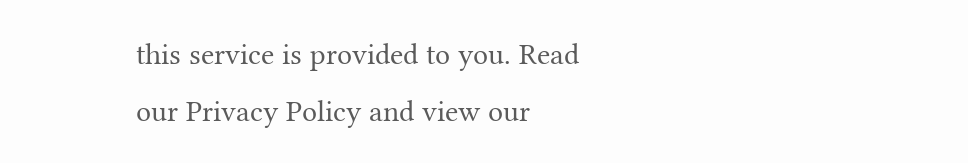this service is provided to you. Read our Privacy Policy and view our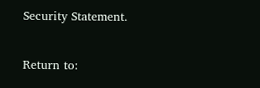Security Statement.


Return to: